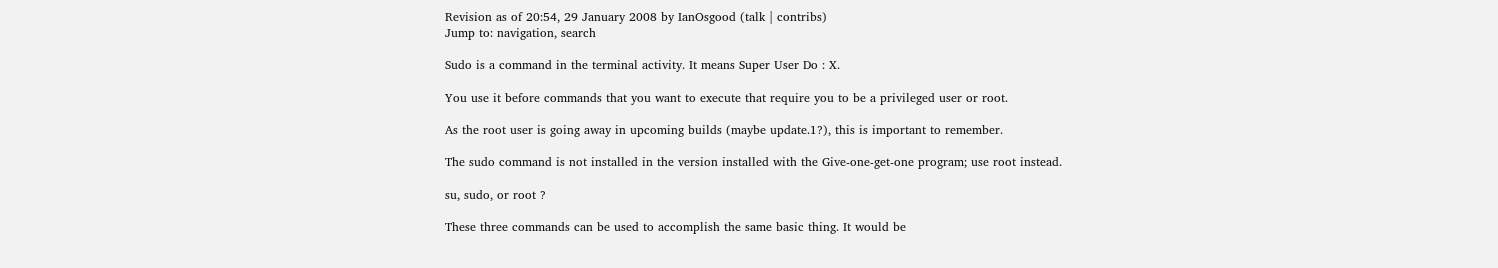Revision as of 20:54, 29 January 2008 by IanOsgood (talk | contribs)
Jump to: navigation, search

Sudo is a command in the terminal activity. It means Super User Do : X.

You use it before commands that you want to execute that require you to be a privileged user or root.

As the root user is going away in upcoming builds (maybe update.1?), this is important to remember.

The sudo command is not installed in the version installed with the Give-one-get-one program; use root instead.

su, sudo, or root ?

These three commands can be used to accomplish the same basic thing. It would be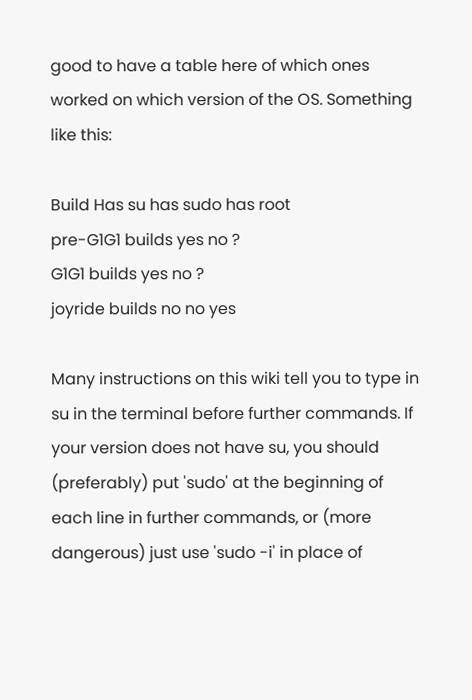good to have a table here of which ones worked on which version of the OS. Something like this:

Build Has su has sudo has root
pre-G1G1 builds yes no ?
G1G1 builds yes no ?
joyride builds no no yes

Many instructions on this wiki tell you to type in su in the terminal before further commands. If your version does not have su, you should (preferably) put 'sudo' at the beginning of each line in further commands, or (more dangerous) just use 'sudo -i' in place of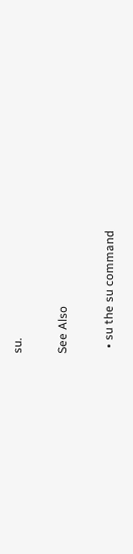su.

See Also

  • su the su command